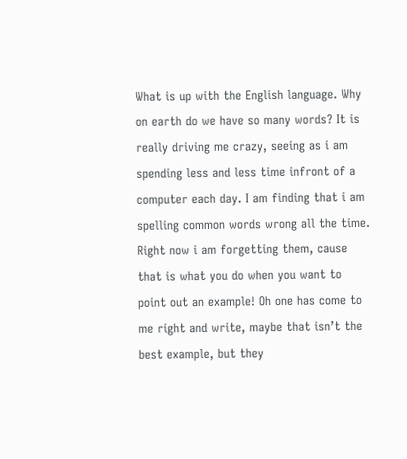What is up with the English language. Why on earth do we have so many words? It is really driving me crazy, seeing as i am spending less and less time infront of a computer each day. I am finding that i am spelling common words wrong all the time. Right now i am forgetting them, cause that is what you do when you want to point out an example! Oh one has come to me right and write, maybe that isn’t the best example, but they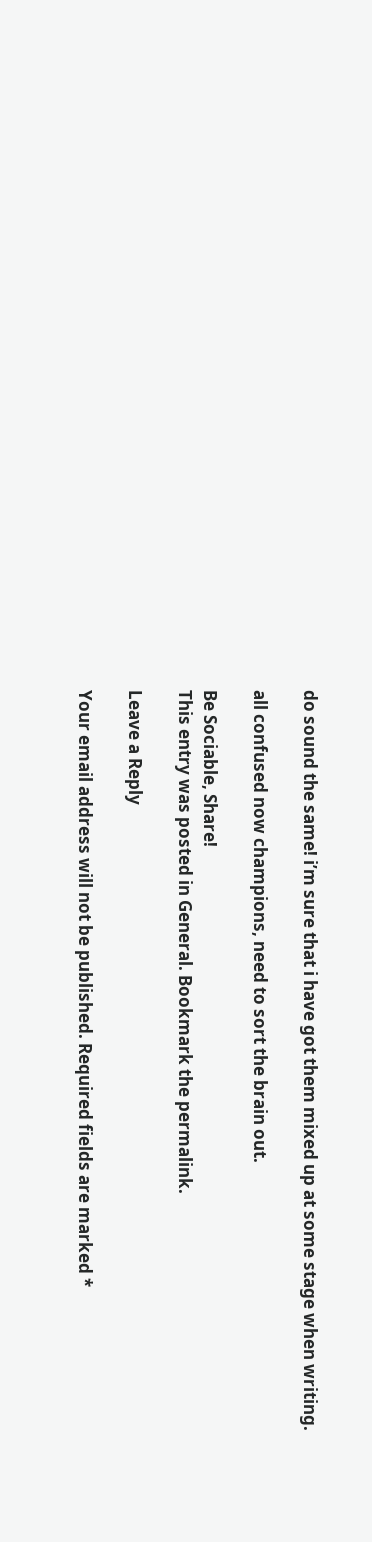do sound the same! i’m sure that i have got them mixed up at some stage when writing.

all confused now champions, need to sort the brain out.

Be Sociable, Share!
This entry was posted in General. Bookmark the permalink.

Leave a Reply

Your email address will not be published. Required fields are marked *